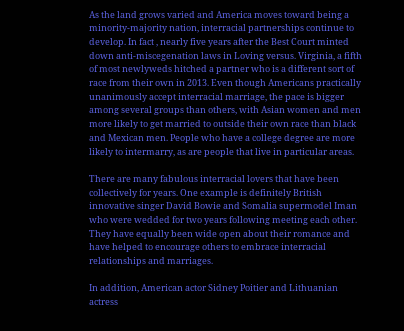As the land grows varied and America moves toward being a minority-majority nation, interracial partnerships continue to develop. In fact , nearly five years after the Best Court minted down anti-miscegenation laws in Loving versus. Virginia, a fifth of most newlyweds hitched a partner who is a different sort of race from their own in 2013. Even though Americans practically unanimously accept interracial marriage, the pace is bigger among several groups than others, with Asian women and men more likely to get married to outside their own race than black and Mexican men. People who have a college degree are more likely to intermarry, as are people that live in particular areas.

There are many fabulous interracial lovers that have been collectively for years. One example is definitely British innovative singer David Bowie and Somalia supermodel Iman who were wedded for two years following meeting each other. They have equally been wide open about their romance and have helped to encourage others to embrace interracial relationships and marriages.

In addition, American actor Sidney Poitier and Lithuanian actress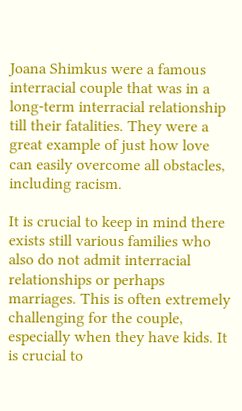Joana Shimkus were a famous interracial couple that was in a long-term interracial relationship till their fatalities. They were a great example of just how love can easily overcome all obstacles, including racism.

It is crucial to keep in mind there exists still various families who also do not admit interracial relationships or perhaps marriages. This is often extremely challenging for the couple, especially when they have kids. It is crucial to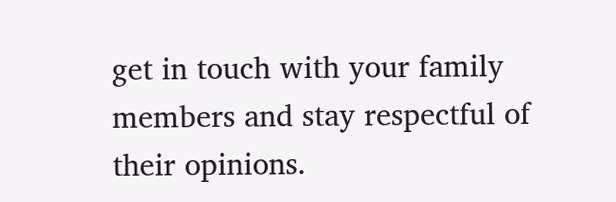get in touch with your family members and stay respectful of their opinions.